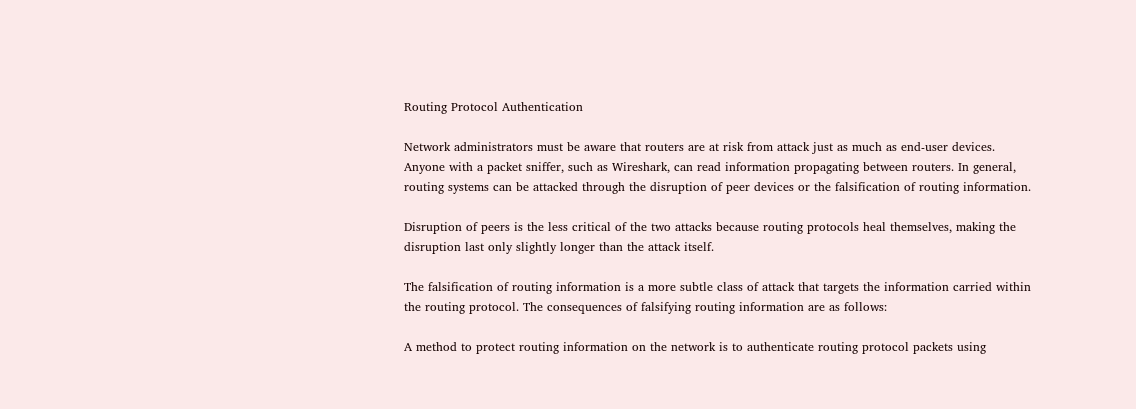Routing Protocol Authentication

Network administrators must be aware that routers are at risk from attack just as much as end-user devices. Anyone with a packet sniffer, such as Wireshark, can read information propagating between routers. In general, routing systems can be attacked through the disruption of peer devices or the falsification of routing information.

Disruption of peers is the less critical of the two attacks because routing protocols heal themselves, making the disruption last only slightly longer than the attack itself.

The falsification of routing information is a more subtle class of attack that targets the information carried within the routing protocol. The consequences of falsifying routing information are as follows:

A method to protect routing information on the network is to authenticate routing protocol packets using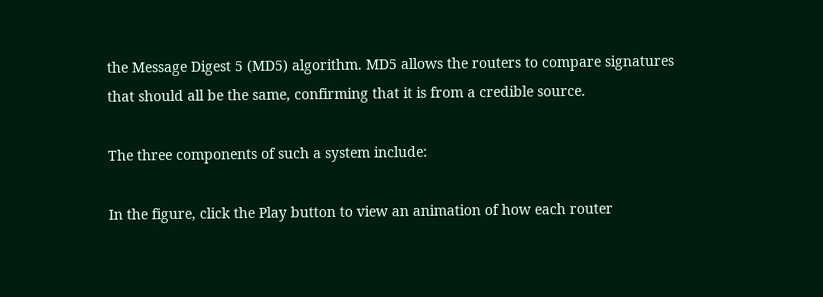the Message Digest 5 (MD5) algorithm. MD5 allows the routers to compare signatures that should all be the same, confirming that it is from a credible source.

The three components of such a system include:

In the figure, click the Play button to view an animation of how each router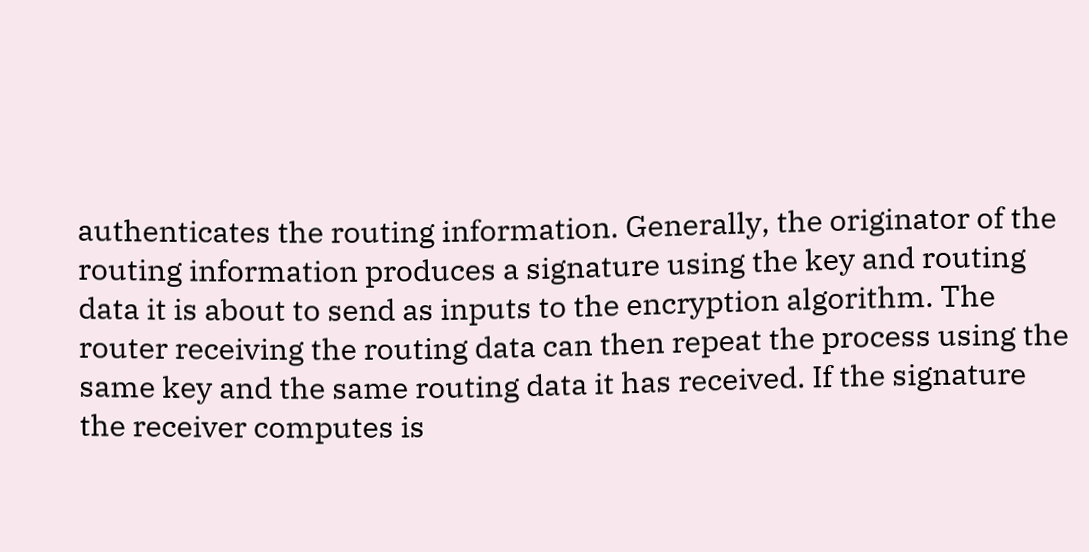authenticates the routing information. Generally, the originator of the routing information produces a signature using the key and routing data it is about to send as inputs to the encryption algorithm. The router receiving the routing data can then repeat the process using the same key and the same routing data it has received. If the signature the receiver computes is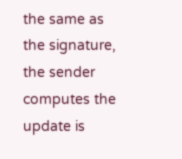the same as the signature, the sender computes the update is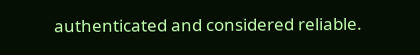authenticated and considered reliable.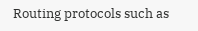Routing protocols such as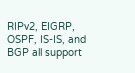RIPv2, EIGRP, OSPF, IS-IS, and BGP all support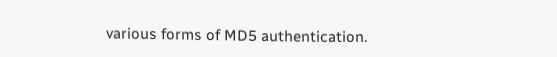various forms of MD5 authentication.